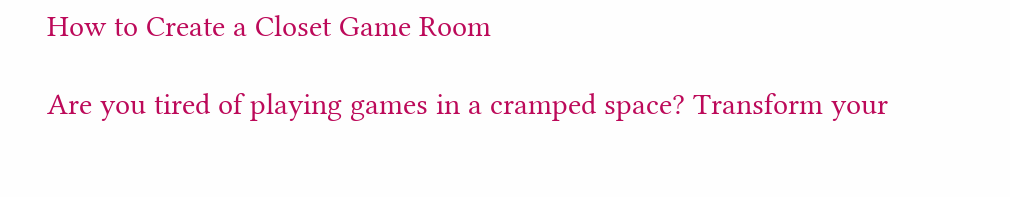How to Create a Closet Game Room

Are you tired of playing games in a cramped space? Transform your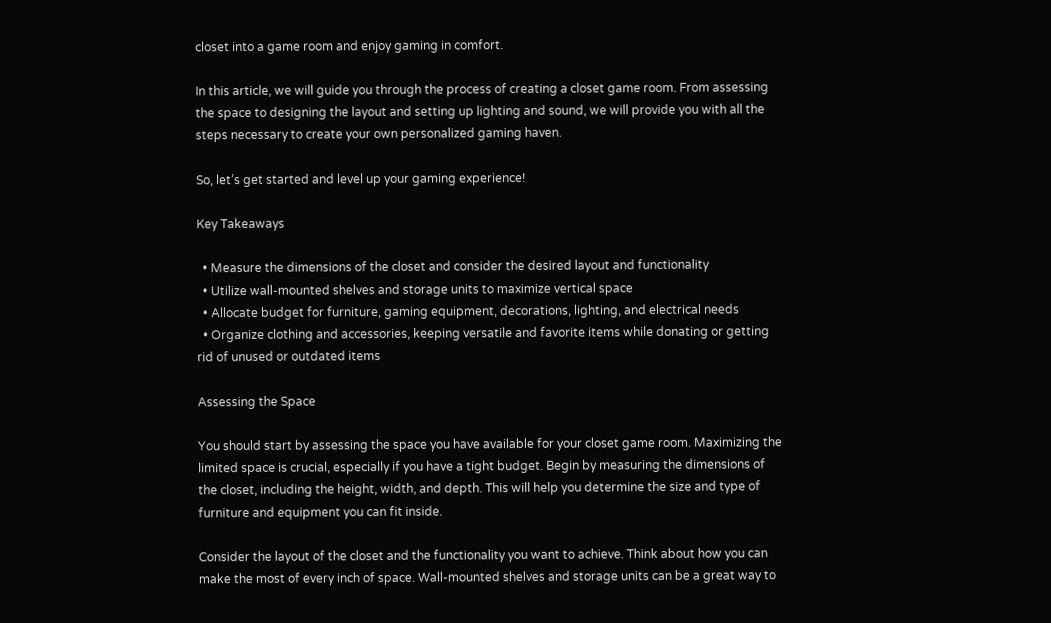closet into a game room and enjoy gaming in comfort.

In this article, we will guide you through the process of creating a closet game room. From assessing the space to designing the layout and setting up lighting and sound, we will provide you with all the steps necessary to create your own personalized gaming haven.

So, let’s get started and level up your gaming experience!

Key Takeaways

  • Measure the dimensions of the closet and consider the desired layout and functionality
  • Utilize wall-mounted shelves and storage units to maximize vertical space
  • Allocate budget for furniture, gaming equipment, decorations, lighting, and electrical needs
  • Organize clothing and accessories, keeping versatile and favorite items while donating or getting rid of unused or outdated items

Assessing the Space

You should start by assessing the space you have available for your closet game room. Maximizing the limited space is crucial, especially if you have a tight budget. Begin by measuring the dimensions of the closet, including the height, width, and depth. This will help you determine the size and type of furniture and equipment you can fit inside.

Consider the layout of the closet and the functionality you want to achieve. Think about how you can make the most of every inch of space. Wall-mounted shelves and storage units can be a great way to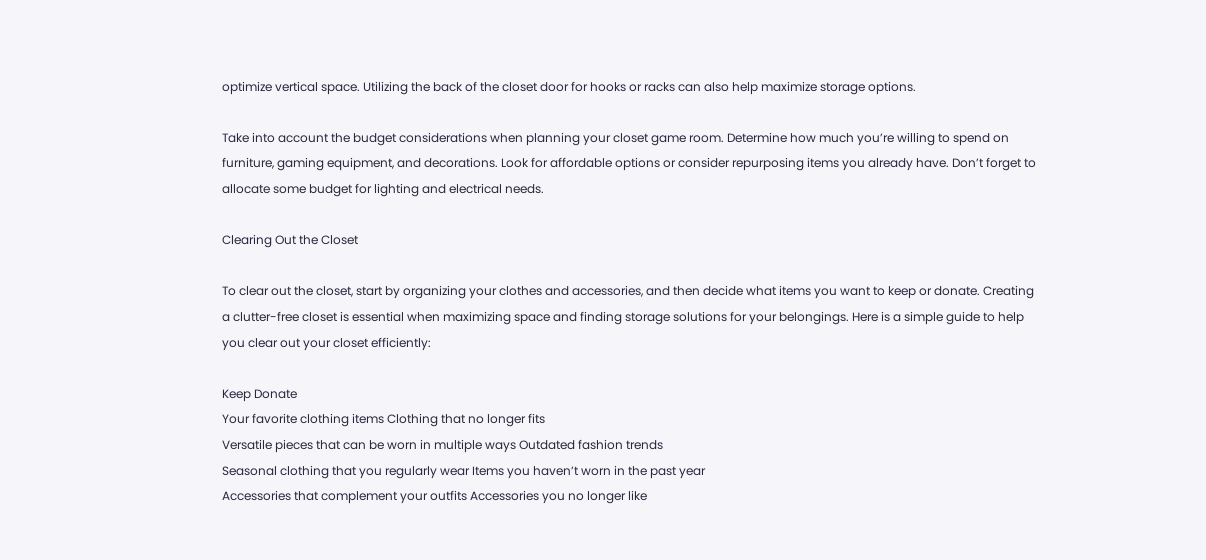optimize vertical space. Utilizing the back of the closet door for hooks or racks can also help maximize storage options.

Take into account the budget considerations when planning your closet game room. Determine how much you’re willing to spend on furniture, gaming equipment, and decorations. Look for affordable options or consider repurposing items you already have. Don’t forget to allocate some budget for lighting and electrical needs.

Clearing Out the Closet

To clear out the closet, start by organizing your clothes and accessories, and then decide what items you want to keep or donate. Creating a clutter-free closet is essential when maximizing space and finding storage solutions for your belongings. Here is a simple guide to help you clear out your closet efficiently:

Keep Donate
Your favorite clothing items Clothing that no longer fits
Versatile pieces that can be worn in multiple ways Outdated fashion trends
Seasonal clothing that you regularly wear Items you haven’t worn in the past year
Accessories that complement your outfits Accessories you no longer like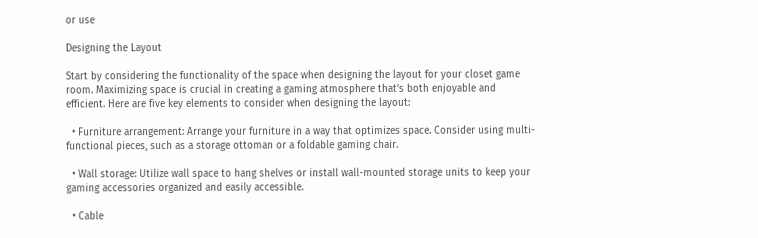or use

Designing the Layout

Start by considering the functionality of the space when designing the layout for your closet game room. Maximizing space is crucial in creating a gaming atmosphere that’s both enjoyable and efficient. Here are five key elements to consider when designing the layout:

  • Furniture arrangement: Arrange your furniture in a way that optimizes space. Consider using multi-functional pieces, such as a storage ottoman or a foldable gaming chair.

  • Wall storage: Utilize wall space to hang shelves or install wall-mounted storage units to keep your gaming accessories organized and easily accessible.

  • Cable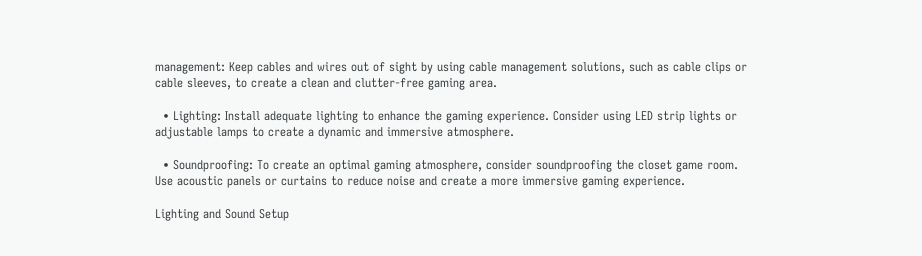management: Keep cables and wires out of sight by using cable management solutions, such as cable clips or cable sleeves, to create a clean and clutter-free gaming area.

  • Lighting: Install adequate lighting to enhance the gaming experience. Consider using LED strip lights or adjustable lamps to create a dynamic and immersive atmosphere.

  • Soundproofing: To create an optimal gaming atmosphere, consider soundproofing the closet game room. Use acoustic panels or curtains to reduce noise and create a more immersive gaming experience.

Lighting and Sound Setup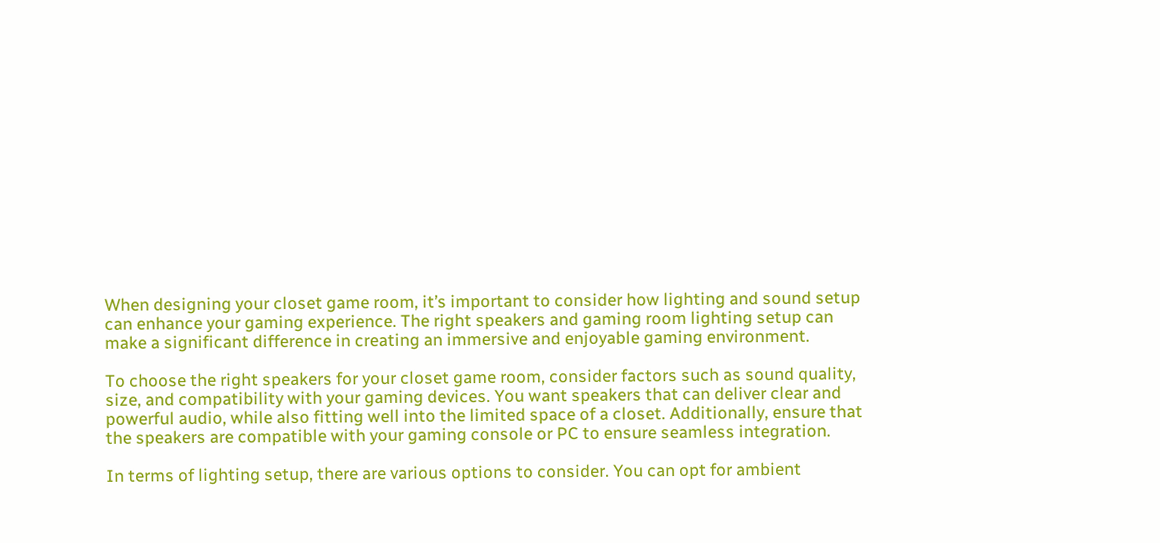When designing your closet game room, it’s important to consider how lighting and sound setup can enhance your gaming experience. The right speakers and gaming room lighting setup can make a significant difference in creating an immersive and enjoyable gaming environment.

To choose the right speakers for your closet game room, consider factors such as sound quality, size, and compatibility with your gaming devices. You want speakers that can deliver clear and powerful audio, while also fitting well into the limited space of a closet. Additionally, ensure that the speakers are compatible with your gaming console or PC to ensure seamless integration.

In terms of lighting setup, there are various options to consider. You can opt for ambient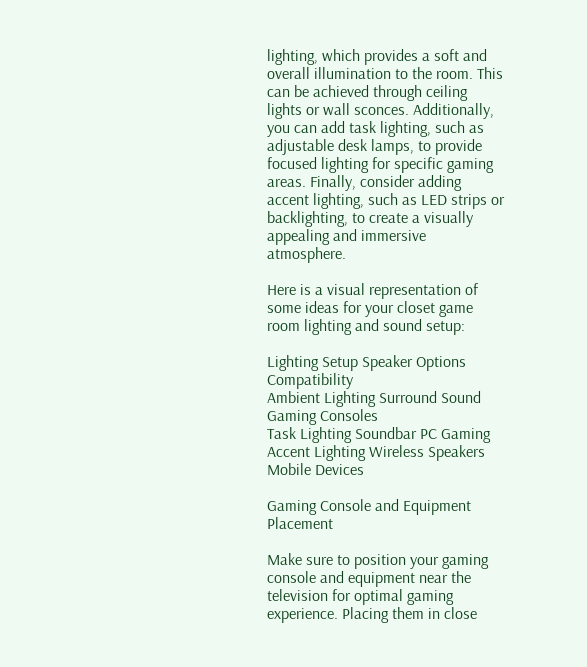lighting, which provides a soft and overall illumination to the room. This can be achieved through ceiling lights or wall sconces. Additionally, you can add task lighting, such as adjustable desk lamps, to provide focused lighting for specific gaming areas. Finally, consider adding accent lighting, such as LED strips or backlighting, to create a visually appealing and immersive atmosphere.

Here is a visual representation of some ideas for your closet game room lighting and sound setup:

Lighting Setup Speaker Options Compatibility
Ambient Lighting Surround Sound Gaming Consoles
Task Lighting Soundbar PC Gaming
Accent Lighting Wireless Speakers Mobile Devices

Gaming Console and Equipment Placement

Make sure to position your gaming console and equipment near the television for optimal gaming experience. Placing them in close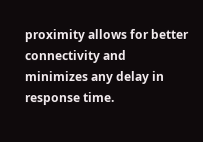proximity allows for better connectivity and minimizes any delay in response time.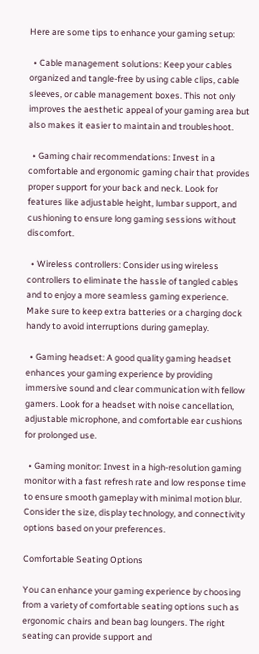Here are some tips to enhance your gaming setup:

  • Cable management solutions: Keep your cables organized and tangle-free by using cable clips, cable sleeves, or cable management boxes. This not only improves the aesthetic appeal of your gaming area but also makes it easier to maintain and troubleshoot.

  • Gaming chair recommendations: Invest in a comfortable and ergonomic gaming chair that provides proper support for your back and neck. Look for features like adjustable height, lumbar support, and cushioning to ensure long gaming sessions without discomfort.

  • Wireless controllers: Consider using wireless controllers to eliminate the hassle of tangled cables and to enjoy a more seamless gaming experience. Make sure to keep extra batteries or a charging dock handy to avoid interruptions during gameplay.

  • Gaming headset: A good quality gaming headset enhances your gaming experience by providing immersive sound and clear communication with fellow gamers. Look for a headset with noise cancellation, adjustable microphone, and comfortable ear cushions for prolonged use.

  • Gaming monitor: Invest in a high-resolution gaming monitor with a fast refresh rate and low response time to ensure smooth gameplay with minimal motion blur. Consider the size, display technology, and connectivity options based on your preferences.

Comfortable Seating Options

You can enhance your gaming experience by choosing from a variety of comfortable seating options such as ergonomic chairs and bean bag loungers. The right seating can provide support and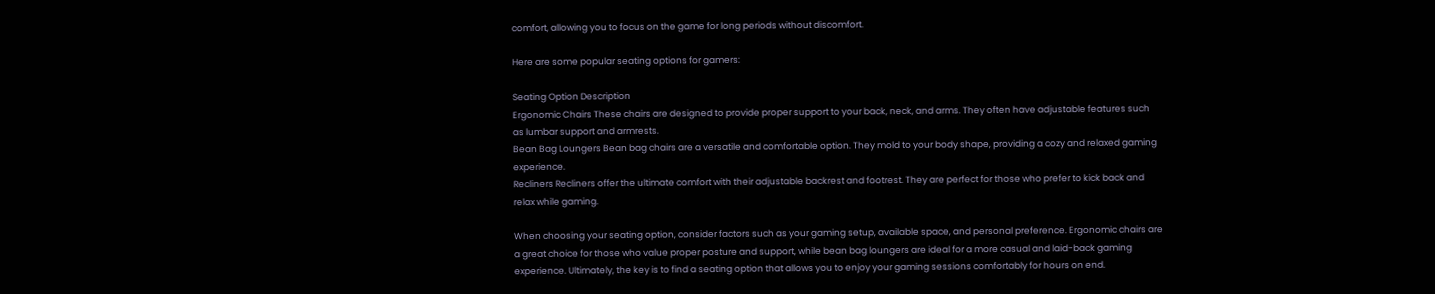comfort, allowing you to focus on the game for long periods without discomfort.

Here are some popular seating options for gamers:

Seating Option Description
Ergonomic Chairs These chairs are designed to provide proper support to your back, neck, and arms. They often have adjustable features such as lumbar support and armrests.
Bean Bag Loungers Bean bag chairs are a versatile and comfortable option. They mold to your body shape, providing a cozy and relaxed gaming experience.
Recliners Recliners offer the ultimate comfort with their adjustable backrest and footrest. They are perfect for those who prefer to kick back and relax while gaming.

When choosing your seating option, consider factors such as your gaming setup, available space, and personal preference. Ergonomic chairs are a great choice for those who value proper posture and support, while bean bag loungers are ideal for a more casual and laid-back gaming experience. Ultimately, the key is to find a seating option that allows you to enjoy your gaming sessions comfortably for hours on end.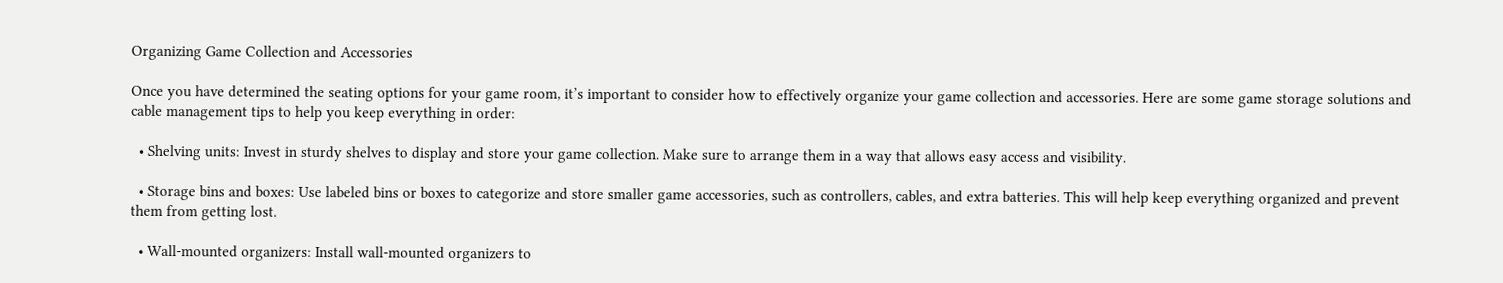Organizing Game Collection and Accessories

Once you have determined the seating options for your game room, it’s important to consider how to effectively organize your game collection and accessories. Here are some game storage solutions and cable management tips to help you keep everything in order:

  • Shelving units: Invest in sturdy shelves to display and store your game collection. Make sure to arrange them in a way that allows easy access and visibility.

  • Storage bins and boxes: Use labeled bins or boxes to categorize and store smaller game accessories, such as controllers, cables, and extra batteries. This will help keep everything organized and prevent them from getting lost.

  • Wall-mounted organizers: Install wall-mounted organizers to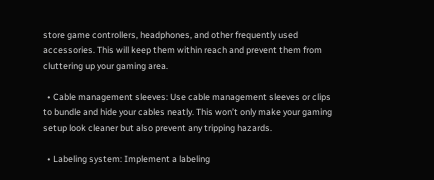store game controllers, headphones, and other frequently used accessories. This will keep them within reach and prevent them from cluttering up your gaming area.

  • Cable management sleeves: Use cable management sleeves or clips to bundle and hide your cables neatly. This won’t only make your gaming setup look cleaner but also prevent any tripping hazards.

  • Labeling system: Implement a labeling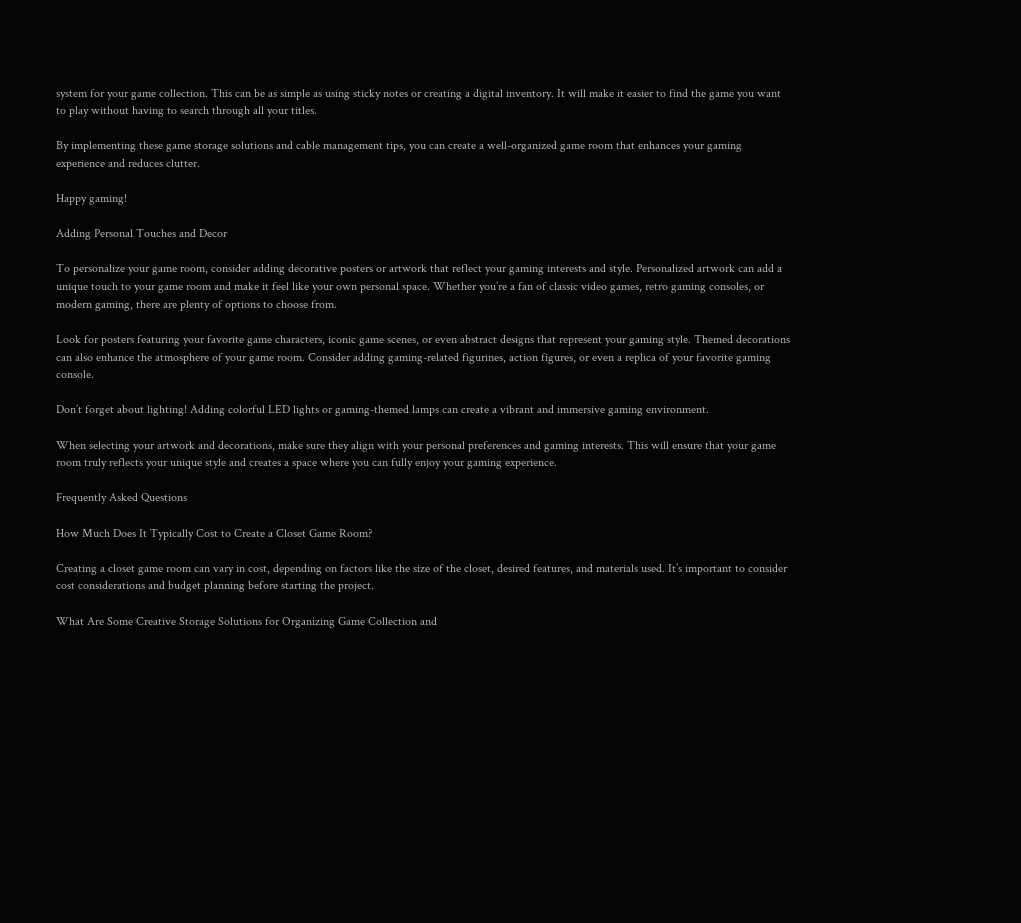system for your game collection. This can be as simple as using sticky notes or creating a digital inventory. It will make it easier to find the game you want to play without having to search through all your titles.

By implementing these game storage solutions and cable management tips, you can create a well-organized game room that enhances your gaming experience and reduces clutter.

Happy gaming!

Adding Personal Touches and Decor

To personalize your game room, consider adding decorative posters or artwork that reflect your gaming interests and style. Personalized artwork can add a unique touch to your game room and make it feel like your own personal space. Whether you’re a fan of classic video games, retro gaming consoles, or modern gaming, there are plenty of options to choose from.

Look for posters featuring your favorite game characters, iconic game scenes, or even abstract designs that represent your gaming style. Themed decorations can also enhance the atmosphere of your game room. Consider adding gaming-related figurines, action figures, or even a replica of your favorite gaming console.

Don’t forget about lighting! Adding colorful LED lights or gaming-themed lamps can create a vibrant and immersive gaming environment.

When selecting your artwork and decorations, make sure they align with your personal preferences and gaming interests. This will ensure that your game room truly reflects your unique style and creates a space where you can fully enjoy your gaming experience.

Frequently Asked Questions

How Much Does It Typically Cost to Create a Closet Game Room?

Creating a closet game room can vary in cost, depending on factors like the size of the closet, desired features, and materials used. It’s important to consider cost considerations and budget planning before starting the project.

What Are Some Creative Storage Solutions for Organizing Game Collection and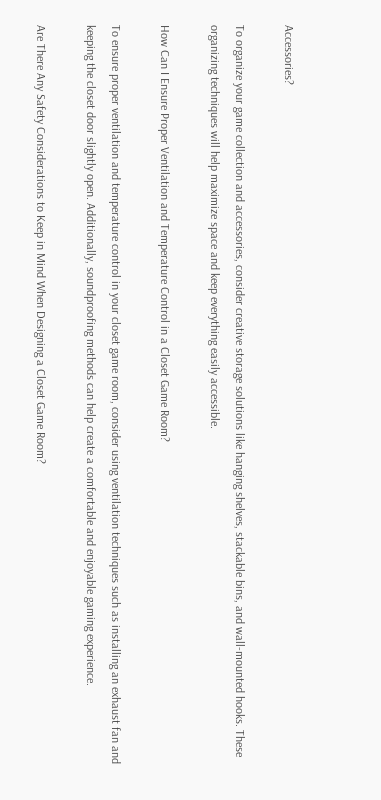Accessories?

To organize your game collection and accessories, consider creative storage solutions like hanging shelves, stackable bins, and wall-mounted hooks. These organizing techniques will help maximize space and keep everything easily accessible.

How Can I Ensure Proper Ventilation and Temperature Control in a Closet Game Room?

To ensure proper ventilation and temperature control in your closet game room, consider using ventilation techniques such as installing an exhaust fan and keeping the closet door slightly open. Additionally, soundproofing methods can help create a comfortable and enjoyable gaming experience.

Are There Any Safety Considerations to Keep in Mind When Designing a Closet Game Room?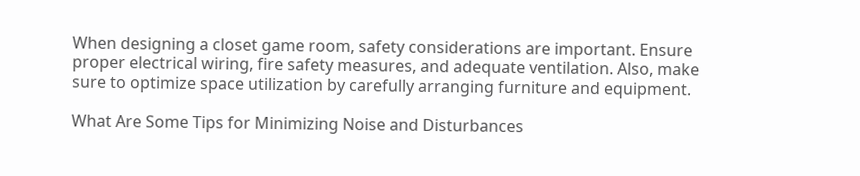When designing a closet game room, safety considerations are important. Ensure proper electrical wiring, fire safety measures, and adequate ventilation. Also, make sure to optimize space utilization by carefully arranging furniture and equipment.

What Are Some Tips for Minimizing Noise and Disturbances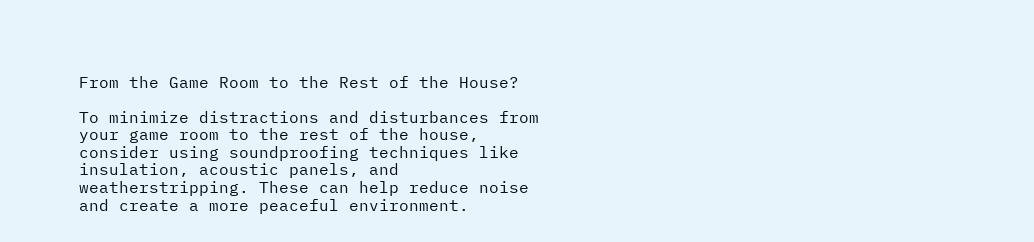From the Game Room to the Rest of the House?

To minimize distractions and disturbances from your game room to the rest of the house, consider using soundproofing techniques like insulation, acoustic panels, and weatherstripping. These can help reduce noise and create a more peaceful environment.